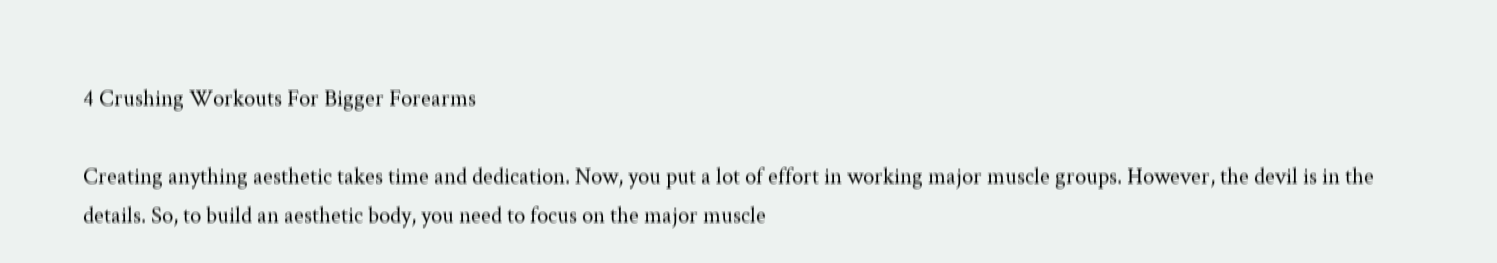4 Crushing Workouts For Bigger Forearms

Creating anything aesthetic takes time and dedication. Now, you put a lot of effort in working major muscle groups. However, the devil is in the details. So, to build an aesthetic body, you need to focus on the major muscle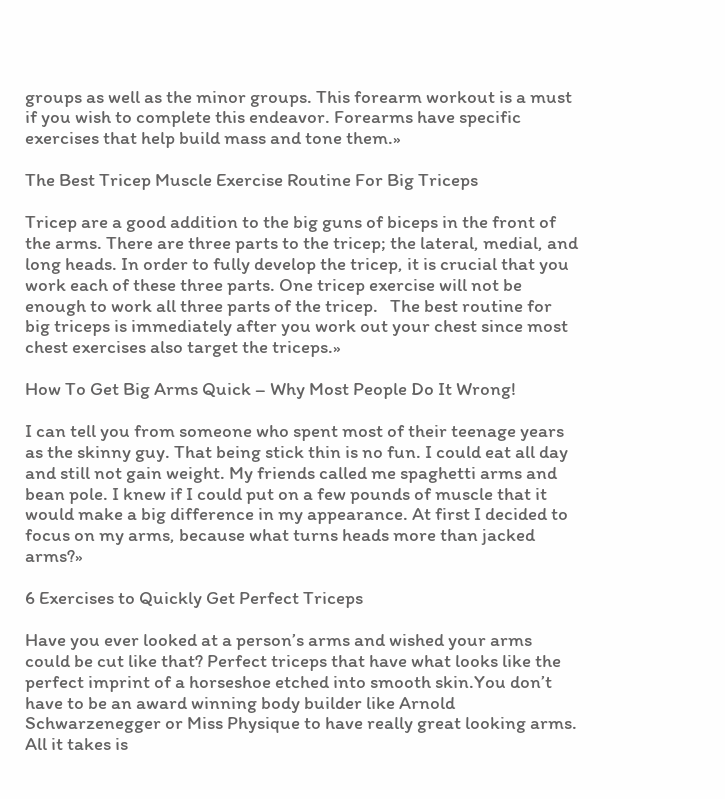groups as well as the minor groups. This forearm workout is a must if you wish to complete this endeavor. Forearms have specific exercises that help build mass and tone them.»

The Best Tricep Muscle Exercise Routine For Big Triceps

Tricep are a good addition to the big guns of biceps in the front of the arms. There are three parts to the tricep; the lateral, medial, and long heads. In order to fully develop the tricep, it is crucial that you work each of these three parts. One tricep exercise will not be enough to work all three parts of the tricep.   The best routine for big triceps is immediately after you work out your chest since most chest exercises also target the triceps.»

How To Get Big Arms Quick – Why Most People Do It Wrong!

I can tell you from someone who spent most of their teenage years as the skinny guy. That being stick thin is no fun. I could eat all day and still not gain weight. My friends called me spaghetti arms and bean pole. I knew if I could put on a few pounds of muscle that it would make a big difference in my appearance. At first I decided to focus on my arms, because what turns heads more than jacked arms?»

6 Exercises to Quickly Get Perfect Triceps

Have you ever looked at a person’s arms and wished your arms could be cut like that? Perfect triceps that have what looks like the perfect imprint of a horseshoe etched into smooth skin.You don’t have to be an award winning body builder like Arnold Schwarzenegger or Miss Physique to have really great looking arms. All it takes is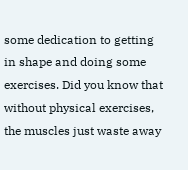some dedication to getting in shape and doing some exercises. Did you know that without physical exercises, the muscles just waste away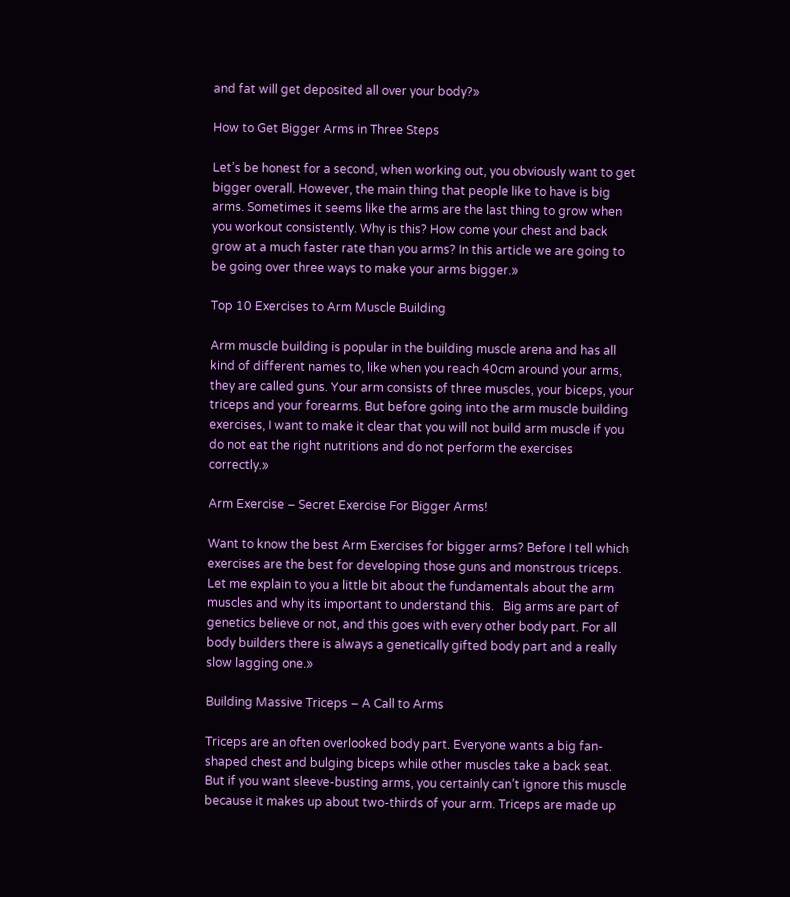and fat will get deposited all over your body?»

How to Get Bigger Arms in Three Steps

Let’s be honest for a second, when working out, you obviously want to get bigger overall. However, the main thing that people like to have is big arms. Sometimes it seems like the arms are the last thing to grow when you workout consistently. Why is this? How come your chest and back grow at a much faster rate than you arms? In this article we are going to be going over three ways to make your arms bigger.»

Top 10 Exercises to Arm Muscle Building

Arm muscle building is popular in the building muscle arena and has all kind of different names to, like when you reach 40cm around your arms, they are called guns. Your arm consists of three muscles, your biceps, your triceps and your forearms. But before going into the arm muscle building exercises, I want to make it clear that you will not build arm muscle if you do not eat the right nutritions and do not perform the exercises correctly.»

Arm Exercise – Secret Exercise For Bigger Arms!

Want to know the best Arm Exercises for bigger arms? Before I tell which exercises are the best for developing those guns and monstrous triceps. Let me explain to you a little bit about the fundamentals about the arm muscles and why its important to understand this.   Big arms are part of genetics believe or not, and this goes with every other body part. For all body builders there is always a genetically gifted body part and a really slow lagging one.»

Building Massive Triceps – A Call to Arms

Triceps are an often overlooked body part. Everyone wants a big fan-shaped chest and bulging biceps while other muscles take a back seat. But if you want sleeve-busting arms, you certainly can’t ignore this muscle because it makes up about two-thirds of your arm. Triceps are made up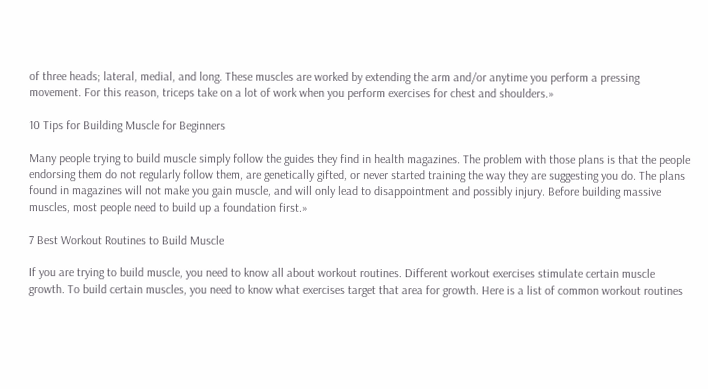of three heads; lateral, medial, and long. These muscles are worked by extending the arm and/or anytime you perform a pressing movement. For this reason, triceps take on a lot of work when you perform exercises for chest and shoulders.»

10 Tips for Building Muscle for Beginners

Many people trying to build muscle simply follow the guides they find in health magazines. The problem with those plans is that the people endorsing them do not regularly follow them, are genetically gifted, or never started training the way they are suggesting you do. The plans found in magazines will not make you gain muscle, and will only lead to disappointment and possibly injury. Before building massive muscles, most people need to build up a foundation first.»

7 Best Workout Routines to Build Muscle

If you are trying to build muscle, you need to know all about workout routines. Different workout exercises stimulate certain muscle growth. To build certain muscles, you need to know what exercises target that area for growth. Here is a list of common workout routines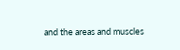and the areas and muscles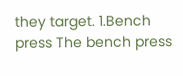they target. 1.Bench press The bench press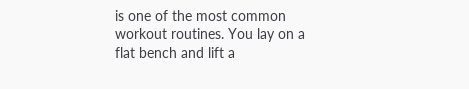is one of the most common workout routines. You lay on a flat bench and lift a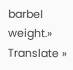barbel weight.»
Translate »